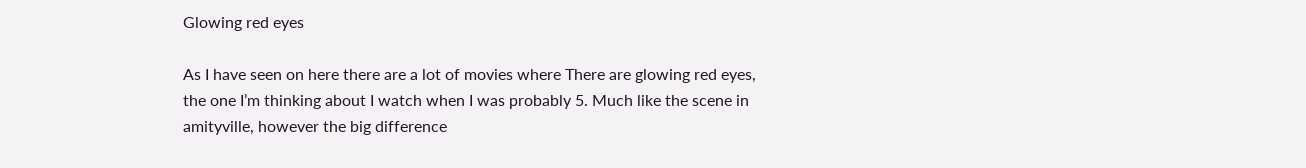Glowing red eyes

As I have seen on here there are a lot of movies where There are glowing red eyes, the one I’m thinking about I watch when I was probably 5. Much like the scene in amityville, however the big difference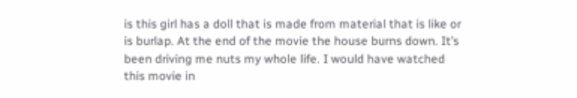is this girl has a doll that is made from material that is like or is burlap. At the end of the movie the house burns down. It’s been driving me nuts my whole life. I would have watched this movie in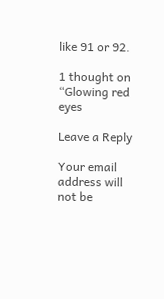like 91 or 92.

1 thought on “Glowing red eyes

Leave a Reply

Your email address will not be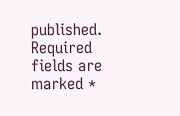published. Required fields are marked *